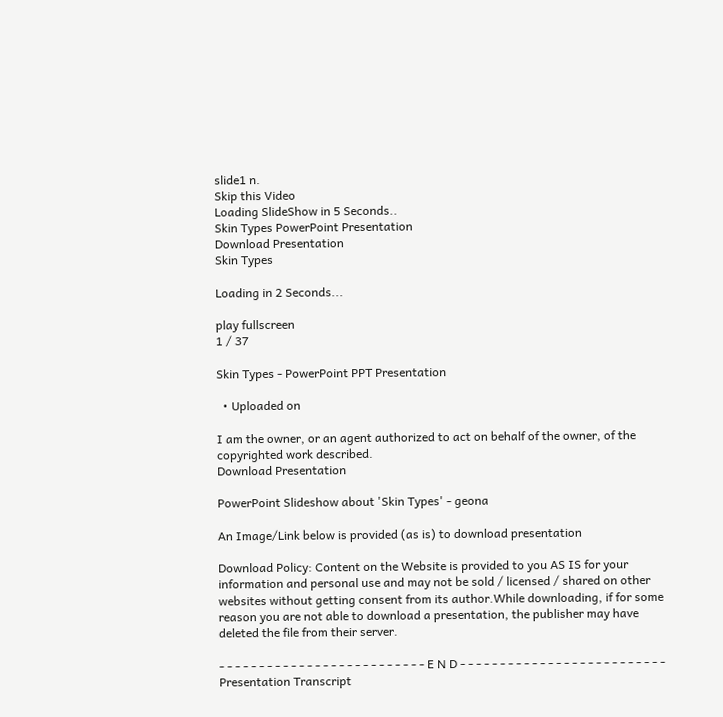slide1 n.
Skip this Video
Loading SlideShow in 5 Seconds..
Skin Types PowerPoint Presentation
Download Presentation
Skin Types

Loading in 2 Seconds...

play fullscreen
1 / 37

Skin Types - PowerPoint PPT Presentation

  • Uploaded on

I am the owner, or an agent authorized to act on behalf of the owner, of the copyrighted work described.
Download Presentation

PowerPoint Slideshow about 'Skin Types' - geona

An Image/Link below is provided (as is) to download presentation

Download Policy: Content on the Website is provided to you AS IS for your information and personal use and may not be sold / licensed / shared on other websites without getting consent from its author.While downloading, if for some reason you are not able to download a presentation, the publisher may have deleted the file from their server.

- - - - - - - - - - - - - - - - - - - - - - - - - - E N D - - - - - - - - - - - - - - - - - - - - - - - - - -
Presentation Transcript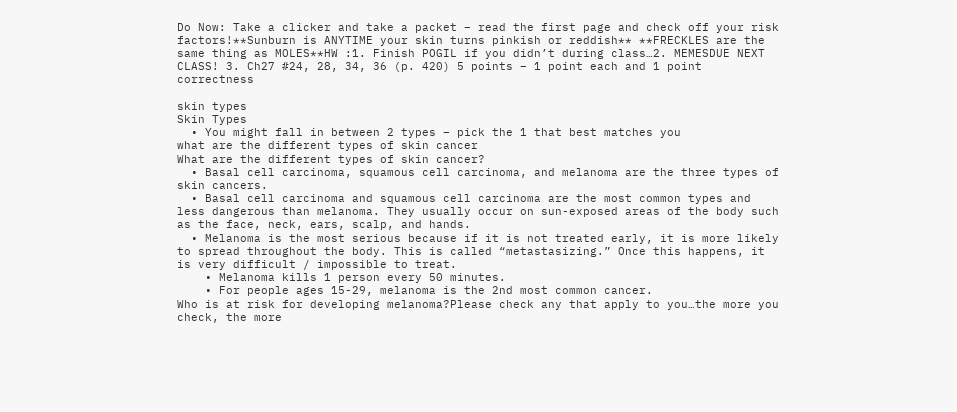Do Now: Take a clicker and take a packet – read the first page and check off your risk factors!**Sunburn is ANYTIME your skin turns pinkish or reddish** **FRECKLES are the same thing as MOLES**HW :1. Finish POGIL if you didn’t during class…2. MEMESDUE NEXT CLASS! 3. Ch27 #24, 28, 34, 36 (p. 420) 5 points – 1 point each and 1 point correctness

skin types
Skin Types
  • You might fall in between 2 types – pick the 1 that best matches you
what are the different types of skin cancer
What are the different types of skin cancer?
  • Basal cell carcinoma, squamous cell carcinoma, and melanoma are the three types of skin cancers.
  • Basal cell carcinoma and squamous cell carcinoma are the most common types and less dangerous than melanoma. They usually occur on sun-exposed areas of the body such as the face, neck, ears, scalp, and hands.
  • Melanoma is the most serious because if it is not treated early, it is more likely to spread throughout the body. This is called “metastasizing.” Once this happens, it is very difficult / impossible to treat.
    • Melanoma kills 1 person every 50 minutes.
    • For people ages 15-29, melanoma is the 2nd most common cancer.
Who is at risk for developing melanoma?Please check any that apply to you…the more you check, the more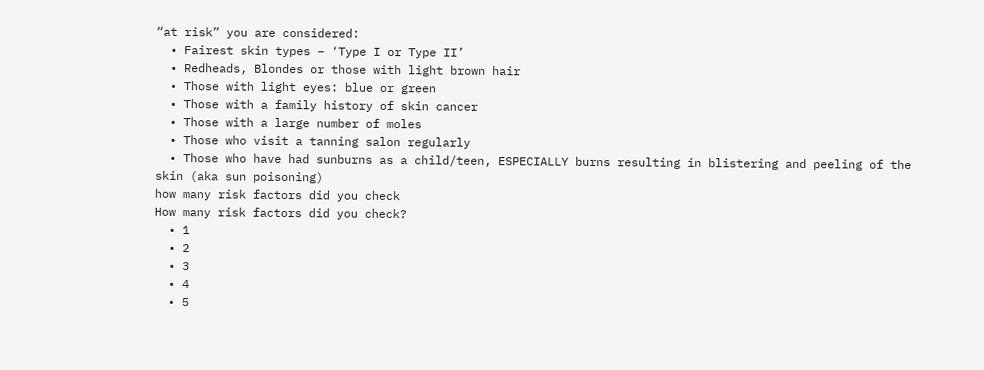“at risk” you are considered:
  • Fairest skin types – ‘Type I or Type II’
  • Redheads, Blondes or those with light brown hair
  • Those with light eyes: blue or green
  • Those with a family history of skin cancer
  • Those with a large number of moles
  • Those who visit a tanning salon regularly
  • Those who have had sunburns as a child/teen, ESPECIALLY burns resulting in blistering and peeling of the skin (aka sun poisoning)
how many risk factors did you check
How many risk factors did you check?
  • 1
  • 2
  • 3
  • 4
  • 5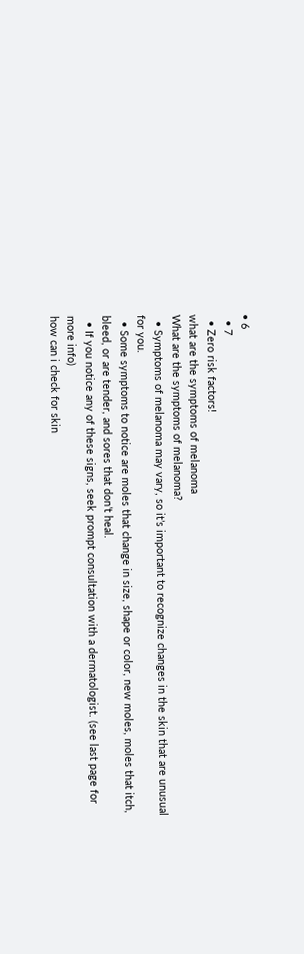• 6
  • 7
  • Zero risk factors!
what are the symptoms of melanoma
What are the symptoms of melanoma?
  • Symptoms of melanoma may vary, so it’s important to recognize changes in the skin that are unusual for you.
  • Some symptoms to notice are moles that change in size, shape or color, new moles, moles that itch, bleed, or are tender, and sores that don’t heal.
  • If you notice any of these signs, seek prompt consultation with a dermatologist. (see last page for more info)
how can i check for skin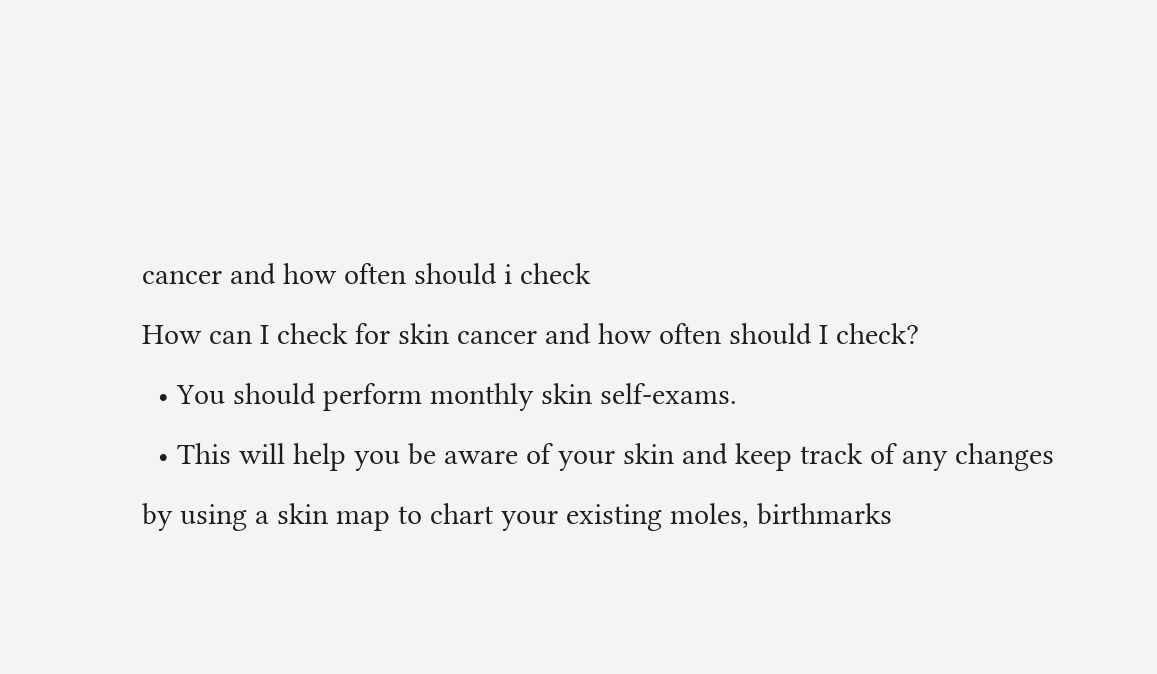cancer and how often should i check
How can I check for skin cancer and how often should I check?
  • You should perform monthly skin self-exams.
  • This will help you be aware of your skin and keep track of any changes by using a skin map to chart your existing moles, birthmarks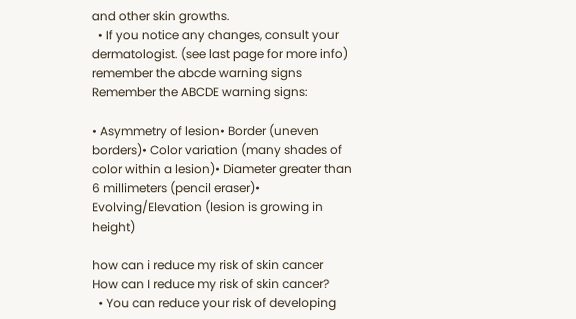and other skin growths.
  • If you notice any changes, consult your dermatologist. (see last page for more info)
remember the abcde warning signs
Remember the ABCDE warning signs:

• Asymmetry of lesion• Border (uneven borders)• Color variation (many shades of color within a lesion)• Diameter greater than 6 millimeters (pencil eraser)• Evolving/Elevation (lesion is growing in height)

how can i reduce my risk of skin cancer
How can I reduce my risk of skin cancer?
  • You can reduce your risk of developing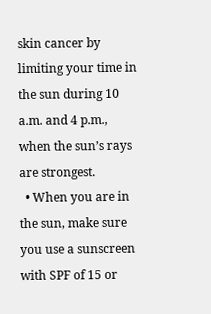skin cancer by limiting your time in the sun during 10 a.m. and 4 p.m., when the sun’s rays are strongest.
  • When you are in the sun, make sure you use a sunscreen with SPF of 15 or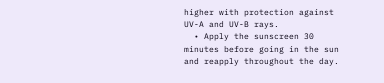higher with protection against UV-A and UV-B rays.
  • Apply the sunscreen 30 minutes before going in the sun and reapply throughout the day.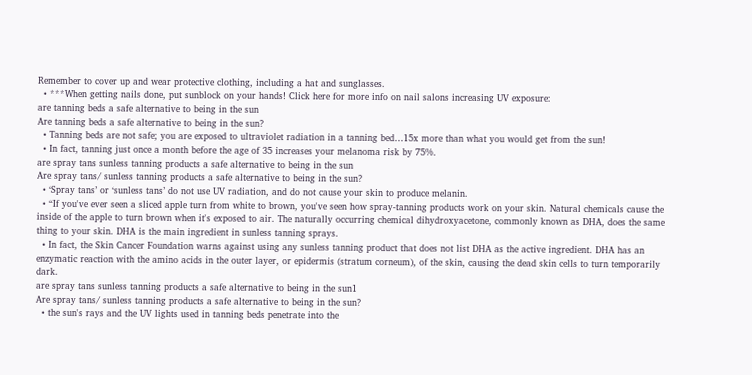Remember to cover up and wear protective clothing, including a hat and sunglasses.
  • ***When getting nails done, put sunblock on your hands! Click here for more info on nail salons increasing UV exposure:
are tanning beds a safe alternative to being in the sun
Are tanning beds a safe alternative to being in the sun?
  • Tanning beds are not safe; you are exposed to ultraviolet radiation in a tanning bed…15x more than what you would get from the sun!
  • In fact, tanning just once a month before the age of 35 increases your melanoma risk by 75%.
are spray tans sunless tanning products a safe alternative to being in the sun
Are spray tans/ sunless tanning products a safe alternative to being in the sun?
  • ‘Spray tans’ or ‘sunless tans’ do not use UV radiation, and do not cause your skin to produce melanin.
  • “If you've ever seen a sliced apple turn from white to brown, you've seen how spray-tanning products work on your skin. Natural chemicals cause the inside of the apple to turn brown when it's exposed to air. The naturally occurring chemical dihydroxyacetone, commonly known as DHA, does the same thing to your skin. DHA is the main ingredient in sunless tanning sprays.
  • In fact, the Skin Cancer Foundation warns against using any sunless tanning product that does not list DHA as the active ingredient. DHA has an enzymatic reaction with the amino acids in the outer layer, or epidermis (stratum corneum), of the skin, causing the dead skin cells to turn temporarily dark.
are spray tans sunless tanning products a safe alternative to being in the sun1
Are spray tans/ sunless tanning products a safe alternative to being in the sun?
  • the sun's rays and the UV lights used in tanning beds penetrate into the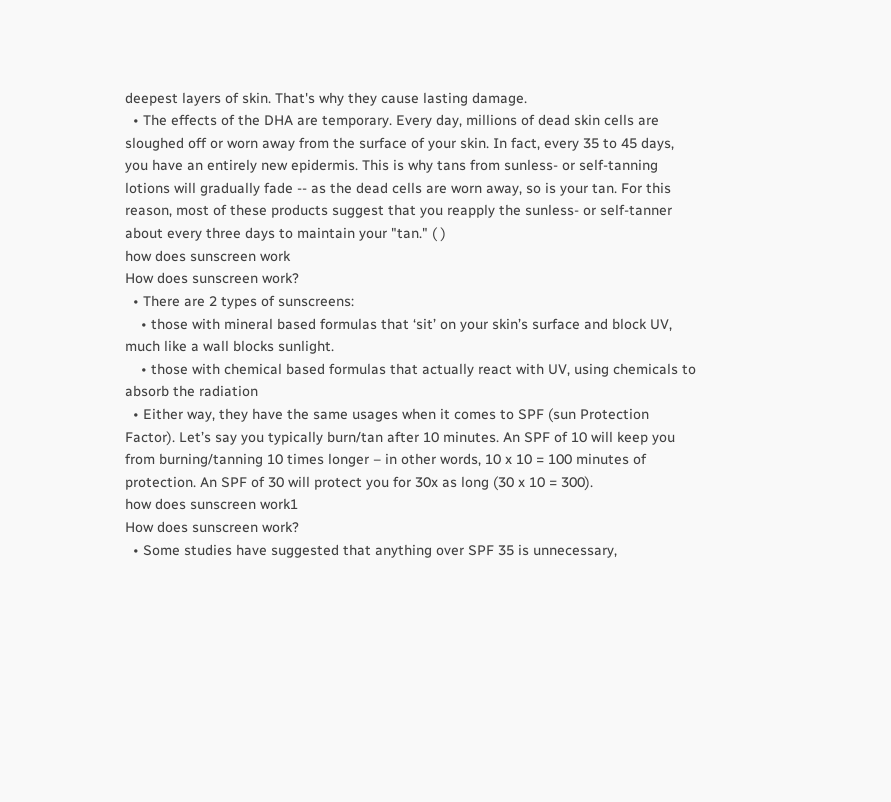deepest layers of skin. That's why they cause lasting damage.
  • The effects of the DHA are temporary. Every day, millions of dead skin cells are sloughed off or worn away from the surface of your skin. In fact, every 35 to 45 days, you have an entirely new epidermis. This is why tans from sunless- or self-tanning lotions will gradually fade -- as the dead cells are worn away, so is your tan. For this reason, most of these products suggest that you reapply the sunless- or self-tanner about every three days to maintain your "tan." ( )
how does sunscreen work
How does sunscreen work?
  • There are 2 types of sunscreens:
    • those with mineral based formulas that ‘sit’ on your skin’s surface and block UV, much like a wall blocks sunlight.
    • those with chemical based formulas that actually react with UV, using chemicals to absorb the radiation
  • Either way, they have the same usages when it comes to SPF (sun Protection Factor). Let’s say you typically burn/tan after 10 minutes. An SPF of 10 will keep you from burning/tanning 10 times longer – in other words, 10 x 10 = 100 minutes of protection. An SPF of 30 will protect you for 30x as long (30 x 10 = 300).
how does sunscreen work1
How does sunscreen work?
  • Some studies have suggested that anything over SPF 35 is unnecessary,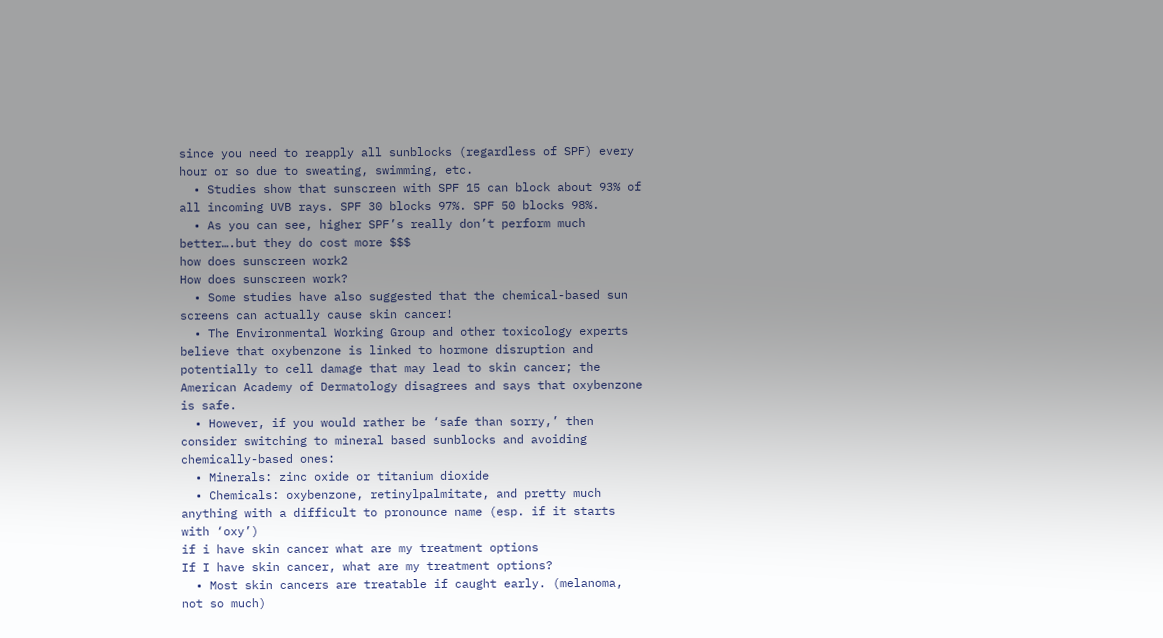since you need to reapply all sunblocks (regardless of SPF) every hour or so due to sweating, swimming, etc.
  • Studies show that sunscreen with SPF 15 can block about 93% of all incoming UVB rays. SPF 30 blocks 97%. SPF 50 blocks 98%.
  • As you can see, higher SPF’s really don’t perform much better….but they do cost more $$$
how does sunscreen work2
How does sunscreen work?
  • Some studies have also suggested that the chemical-based sun screens can actually cause skin cancer!
  • The Environmental Working Group and other toxicology experts believe that oxybenzone is linked to hormone disruption and potentially to cell damage that may lead to skin cancer; the American Academy of Dermatology disagrees and says that oxybenzone is safe.
  • However, if you would rather be ‘safe than sorry,’ then consider switching to mineral based sunblocks and avoiding chemically-based ones:
  • Minerals: zinc oxide or titanium dioxide
  • Chemicals: oxybenzone, retinylpalmitate, and pretty much anything with a difficult to pronounce name (esp. if it starts with ‘oxy’)
if i have skin cancer what are my treatment options
If I have skin cancer, what are my treatment options?
  • Most skin cancers are treatable if caught early. (melanoma, not so much)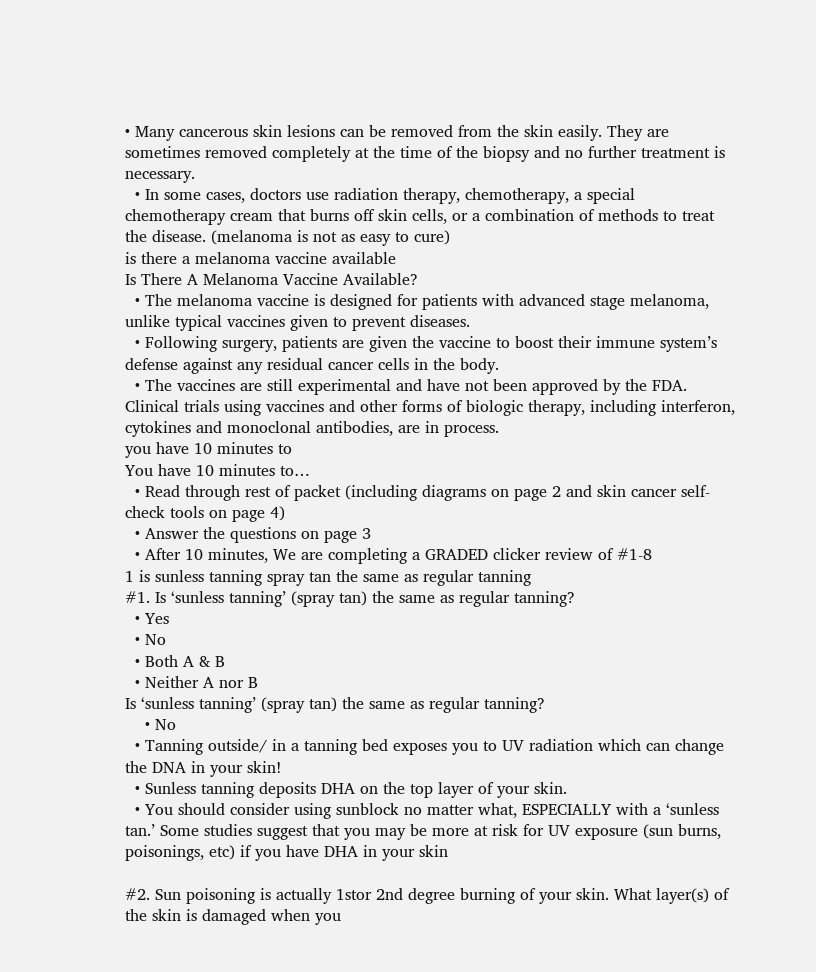• Many cancerous skin lesions can be removed from the skin easily. They are sometimes removed completely at the time of the biopsy and no further treatment is necessary.
  • In some cases, doctors use radiation therapy, chemotherapy, a special chemotherapy cream that burns off skin cells, or a combination of methods to treat the disease. (melanoma is not as easy to cure)
is there a melanoma vaccine available
Is There A Melanoma Vaccine Available?
  • The melanoma vaccine is designed for patients with advanced stage melanoma, unlike typical vaccines given to prevent diseases.
  • Following surgery, patients are given the vaccine to boost their immune system’s defense against any residual cancer cells in the body.
  • The vaccines are still experimental and have not been approved by the FDA.  Clinical trials using vaccines and other forms of biologic therapy, including interferon, cytokines and monoclonal antibodies, are in process.
you have 10 minutes to
You have 10 minutes to…
  • Read through rest of packet (including diagrams on page 2 and skin cancer self-check tools on page 4)
  • Answer the questions on page 3
  • After 10 minutes, We are completing a GRADED clicker review of #1-8
1 is sunless tanning spray tan the same as regular tanning
#1. Is ‘sunless tanning’ (spray tan) the same as regular tanning?
  • Yes
  • No
  • Both A & B
  • Neither A nor B
Is ‘sunless tanning’ (spray tan) the same as regular tanning?
    • No
  • Tanning outside/ in a tanning bed exposes you to UV radiation which can change the DNA in your skin!
  • Sunless tanning deposits DHA on the top layer of your skin.
  • You should consider using sunblock no matter what, ESPECIALLY with a ‘sunless tan.’ Some studies suggest that you may be more at risk for UV exposure (sun burns, poisonings, etc) if you have DHA in your skin

#2. Sun poisoning is actually 1stor 2nd degree burning of your skin. What layer(s) of the skin is damaged when you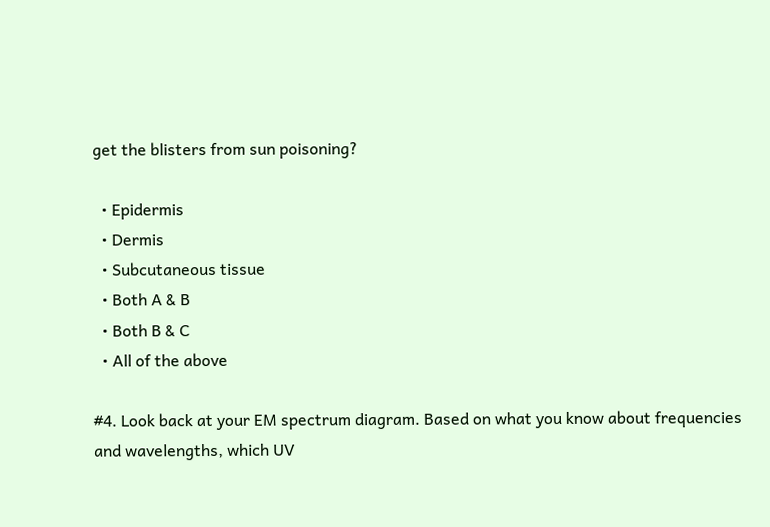get the blisters from sun poisoning?

  • Epidermis
  • Dermis
  • Subcutaneous tissue
  • Both A & B
  • Both B & C
  • All of the above

#4. Look back at your EM spectrum diagram. Based on what you know about frequencies and wavelengths, which UV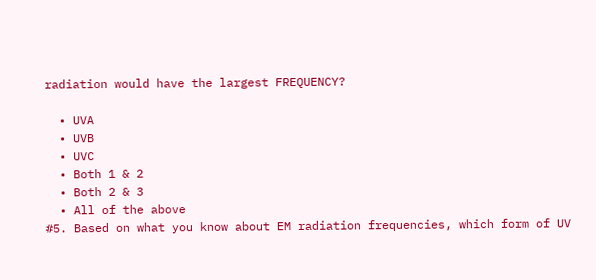radiation would have the largest FREQUENCY?

  • UVA
  • UVB
  • UVC
  • Both 1 & 2
  • Both 2 & 3
  • All of the above
#5. Based on what you know about EM radiation frequencies, which form of UV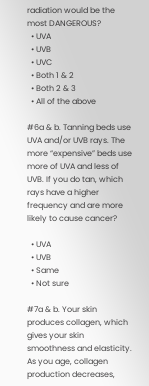radiation would be the most DANGEROUS?
  • UVA
  • UVB
  • UVC
  • Both 1 & 2
  • Both 2 & 3
  • All of the above

#6a & b. Tanning beds use UVA and/or UVB rays. The more “expensive” beds use more of UVA and less of UVB. If you do tan, which rays have a higher frequency and are more likely to cause cancer?

  • UVA
  • UVB
  • Same
  • Not sure

#7a & b. Your skin produces collagen, which gives your skin smoothness and elasticity. As you age, collagen production decreases,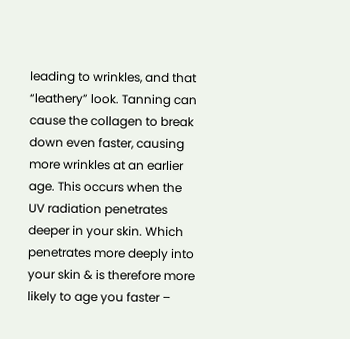leading to wrinkles, and that “leathery” look. Tanning can cause the collagen to break down even faster, causing more wrinkles at an earlier age. This occurs when the UV radiation penetrates deeper in your skin. Which penetrates more deeply into your skin & is therefore more likely to age you faster –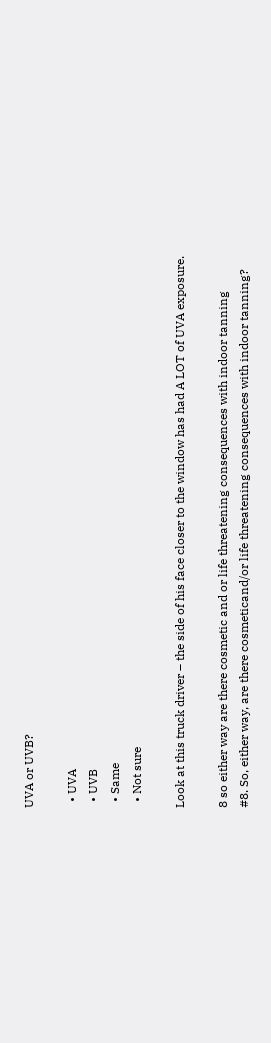UVA or UVB?

  • UVA
  • UVB
  • Same
  • Not sure

Look at this truck driver – the side of his face closer to the window has had A LOT of UVA exposure.

8 so either way are there cosmetic and or life threatening consequences with indoor tanning
#8. So, either way, are there cosmeticand/or life threatening consequences with indoor tanning?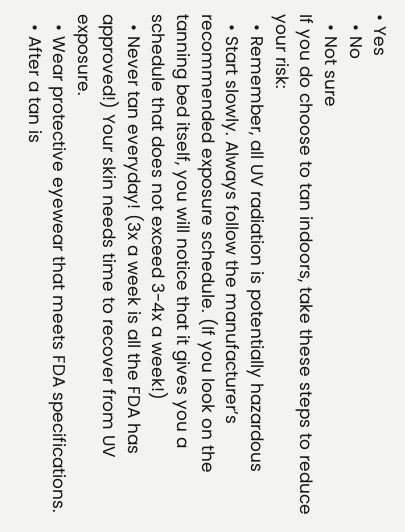• Yes
  • No
  • Not sure
If you do choose to tan indoors, take these steps to reduce your risk:
  • Remember, all UV radiation is potentially hazardous
  • Start slowly. Always follow the manufacturer’s recommended exposure schedule. (If you look on the tanning bed itself, you will notice that it gives you a schedule that does not exceed 3-4x a week!)
  • Never tan everyday! (3x a week is all the FDA has approved!) Your skin needs time to recover from UV exposure.
  • Wear protective eyewear that meets FDA specifications.
  • After a tan is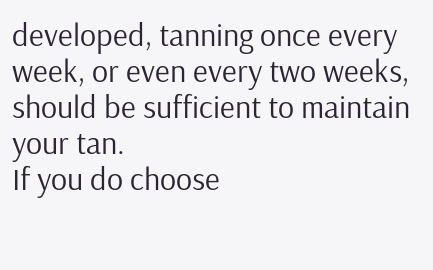developed, tanning once every week, or even every two weeks, should be sufficient to maintain your tan.
If you do choose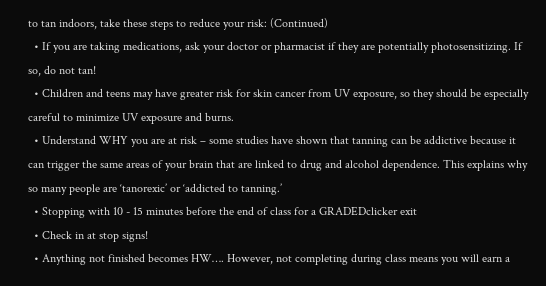to tan indoors, take these steps to reduce your risk: (Continued)
  • If you are taking medications, ask your doctor or pharmacist if they are potentially photosensitizing. If so, do not tan!
  • Children and teens may have greater risk for skin cancer from UV exposure, so they should be especially careful to minimize UV exposure and burns.
  • Understand WHY you are at risk – some studies have shown that tanning can be addictive because it can trigger the same areas of your brain that are linked to drug and alcohol dependence. This explains why so many people are ‘tanorexic’ or ‘addicted to tanning.’
  • Stopping with 10 - 15 minutes before the end of class for a GRADEDclicker exit
  • Check in at stop signs!
  • Anything not finished becomes HW…. However, not completing during class means you will earn a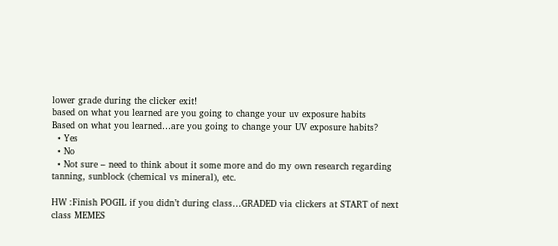lower grade during the clicker exit!
based on what you learned are you going to change your uv exposure habits
Based on what you learned…are you going to change your UV exposure habits?
  • Yes
  • No
  • Not sure – need to think about it some more and do my own research regarding tanning, sunblock (chemical vs mineral), etc.

HW :Finish POGIL if you didn’t during class…GRADED via clickers at START of next class MEMES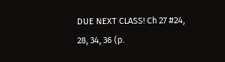DUE NEXT CLASS! Ch 27 #24, 28, 34, 36 (p.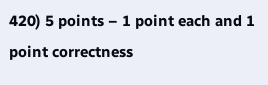420) 5 points – 1 point each and 1 point correctness